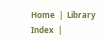Home  |  Library Index  |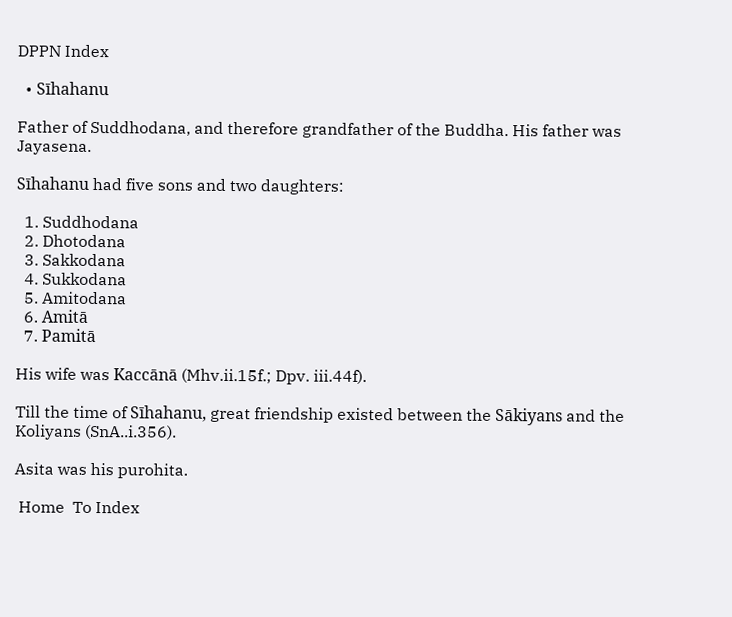DPPN Index

  • Sīhahanu

Father of Suddhodana, and therefore grandfather of the Buddha. His father was Jayasena.

Sīhahanu had five sons and two daughters:

  1. Suddhodana
  2. Dhotodana
  3. Sakkodana
  4. Sukkodana
  5. Amitodana
  6. Amitā
  7. Pamitā

His wife was Kaccānā (Mhv.ii.15f.; Dpv. iii.44f).

Till the time of Sīhahanu, great friendship existed between the Sākiyans and the Koliyans (SnA..i.356).

Asita was his purohita.

 Home  To Index